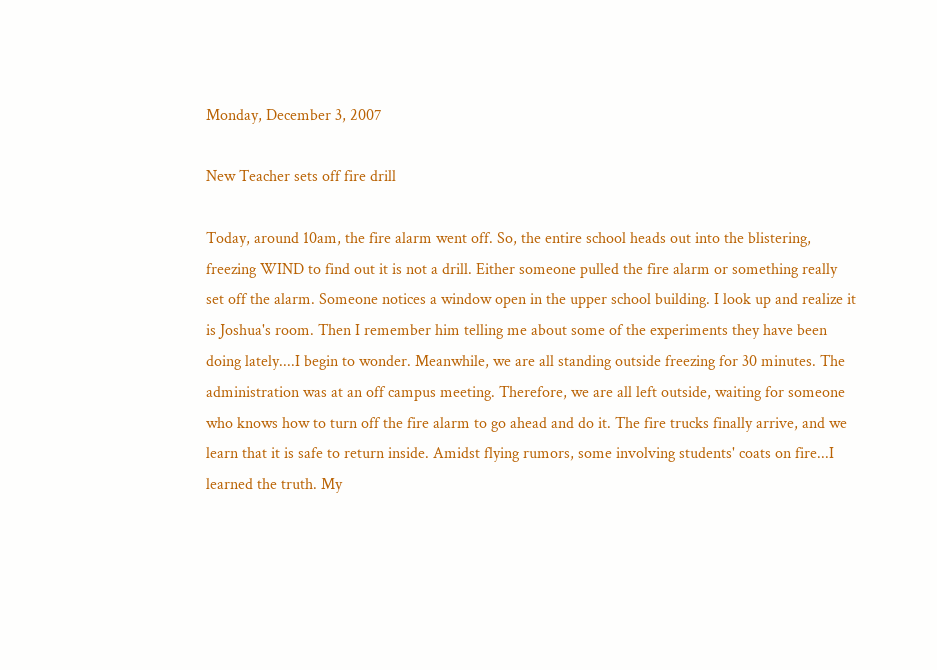Monday, December 3, 2007

New Teacher sets off fire drill

Today, around 10am, the fire alarm went off. So, the entire school heads out into the blistering, freezing WIND to find out it is not a drill. Either someone pulled the fire alarm or something really set off the alarm. Someone notices a window open in the upper school building. I look up and realize it is Joshua's room. Then I remember him telling me about some of the experiments they have been doing lately....I begin to wonder. Meanwhile, we are all standing outside freezing for 30 minutes. The administration was at an off campus meeting. Therefore, we are all left outside, waiting for someone who knows how to turn off the fire alarm to go ahead and do it. The fire trucks finally arrive, and we learn that it is safe to return inside. Amidst flying rumors, some involving students' coats on fire...I learned the truth. My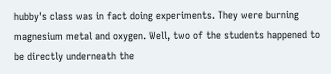hubby's class was in fact doing experiments. They were burning magnesium metal and oxygen. Well, two of the students happened to be directly underneath the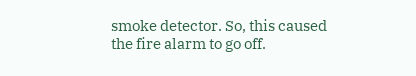smoke detector. So, this caused the fire alarm to go off.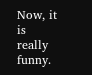Now, it is really funny.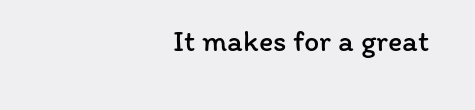It makes for a great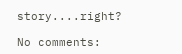story....right?

No comments: